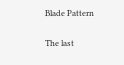Blade Pattern

The last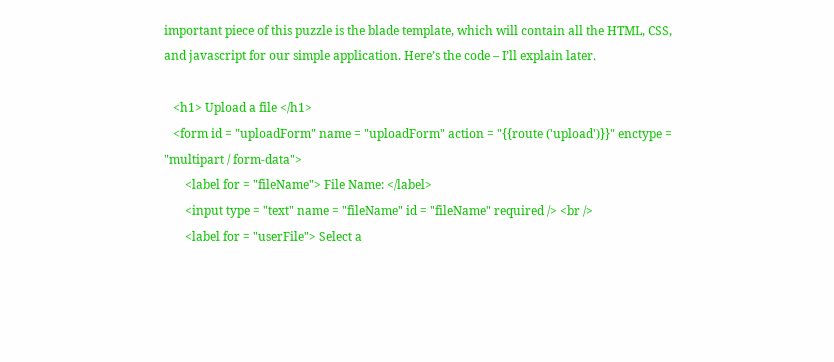important piece of this puzzle is the blade template, which will contain all the HTML, CSS, and javascript for our simple application. Here’s the code – I’ll explain later.

   <h1> Upload a file </h1>
   <form id = "uploadForm" name = "uploadForm" action = "{{route ('upload')}}" enctype = "multipart / form-data">
       <label for = "fileName"> File Name: </label>
       <input type = "text" name = "fileName" id = "fileName" required /> <br />
       <label for = "userFile"> Select a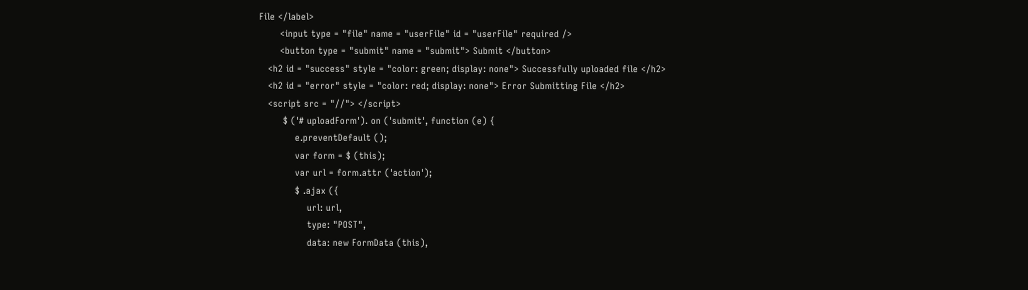File </label>
       <input type = "file" name = "userFile" id = "userFile" required />
       <button type = "submit" name = "submit"> Submit </button>
   <h2 id = "success" style = "color: green; display: none"> Successfully uploaded file </h2>
   <h2 id = "error" style = "color: red; display: none"> Error Submitting File </h2>
   <script src = "//"> </script>
        $ ('# uploadForm'). on ('submit', function (e) {
            e.preventDefault ();
            var form = $ (this);
            var url = form.attr ('action');
            $ .ajax ({
                url: url,
                type: "POST",
                data: new FormData (this),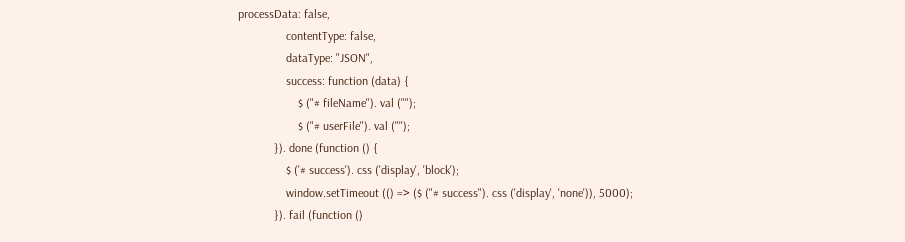processData: false,
                contentType: false,
                dataType: "JSON",
                success: function (data) {
                    $ ("# fileName"). val ("");
                    $ ("# userFile"). val ("");
            }). done (function () {
                $ ('# success'). css ('display', 'block');
                window.setTimeout (() => ($ ("# success"). css ('display', 'none')), 5000);
            }). fail (function ()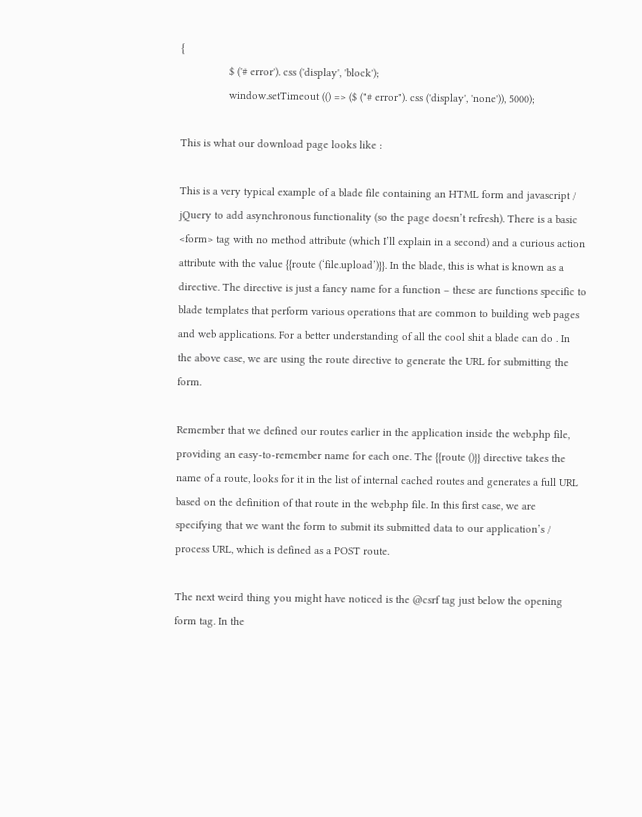{
                $ ('# error'). css ('display', 'block');
                window.setTimeout (() => ($ ("# error"). css ('display', 'none')), 5000);

This is what our download page looks like :

This is a very typical example of a blade file containing an HTML form and javascript / jQuery to add asynchronous functionality (so the page doesn’t refresh). There is a basic <form> tag with no method attribute (which I’ll explain in a second) and a curious action attribute with the value {{route (‘file.upload’)}}. In the blade, this is what is known as a directive. The directive is just a fancy name for a function – these are functions specific to blade templates that perform various operations that are common to building web pages and web applications. For a better understanding of all the cool shit a blade can do . In the above case, we are using the route directive to generate the URL for submitting the form.

Remember that we defined our routes earlier in the application inside the web.php file, providing an easy-to-remember name for each one. The {{route ()}} directive takes the name of a route, looks for it in the list of internal cached routes and generates a full URL based on the definition of that route in the web.php file. In this first case, we are specifying that we want the form to submit its submitted data to our application’s / process URL, which is defined as a POST route.

The next weird thing you might have noticed is the @csrf tag just below the opening form tag. In the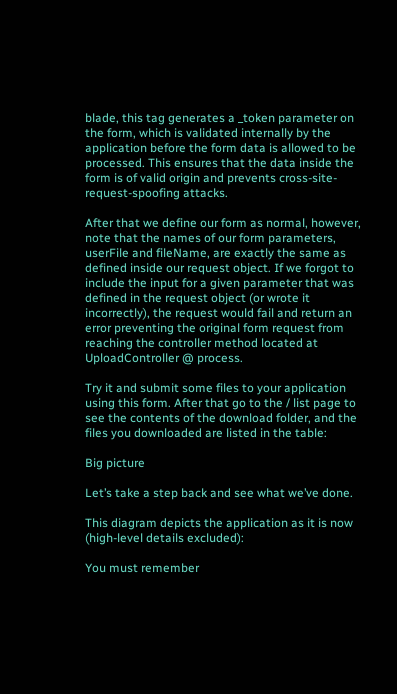blade, this tag generates a _token parameter on the form, which is validated internally by the application before the form data is allowed to be processed. This ensures that the data inside the form is of valid origin and prevents cross-site-request-spoofing attacks.

After that we define our form as normal, however, note that the names of our form parameters, userFile and fileName, are exactly the same as defined inside our request object. If we forgot to include the input for a given parameter that was defined in the request object (or wrote it incorrectly), the request would fail and return an error preventing the original form request from reaching the controller method located at UploadController @ process.

Try it and submit some files to your application using this form. After that go to the / list page to see the contents of the download folder, and the files you downloaded are listed in the table:

Big picture

Let’s take a step back and see what we’ve done.

This diagram depicts the application as it is now (high-level details excluded):

You must remember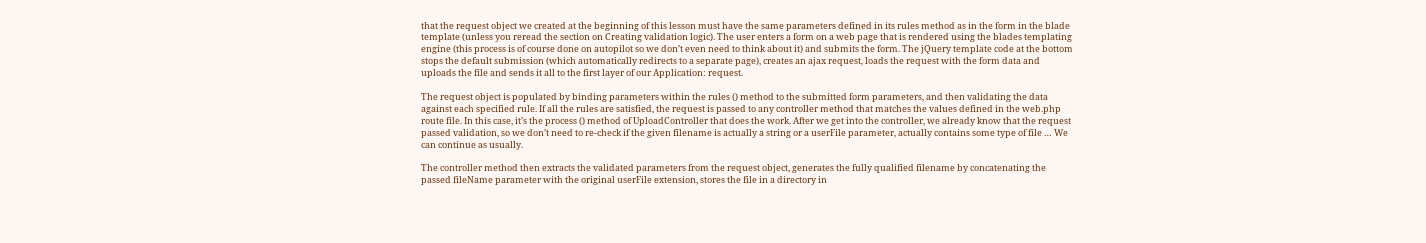that the request object we created at the beginning of this lesson must have the same parameters defined in its rules method as in the form in the blade template (unless you reread the section on Creating validation logic). The user enters a form on a web page that is rendered using the blades templating engine (this process is of course done on autopilot so we don’t even need to think about it) and submits the form. The jQuery template code at the bottom stops the default submission (which automatically redirects to a separate page), creates an ajax request, loads the request with the form data and uploads the file and sends it all to the first layer of our Application: request.

The request object is populated by binding parameters within the rules () method to the submitted form parameters, and then validating the data against each specified rule. If all the rules are satisfied, the request is passed to any controller method that matches the values defined in the web.php route file. In this case, it’s the process () method of UploadController that does the work. After we get into the controller, we already know that the request passed validation, so we don’t need to re-check if the given filename is actually a string or a userFile parameter, actually contains some type of file … We can continue as usually.

The controller method then extracts the validated parameters from the request object, generates the fully qualified filename by concatenating the passed fileName parameter with the original userFile extension, stores the file in a directory in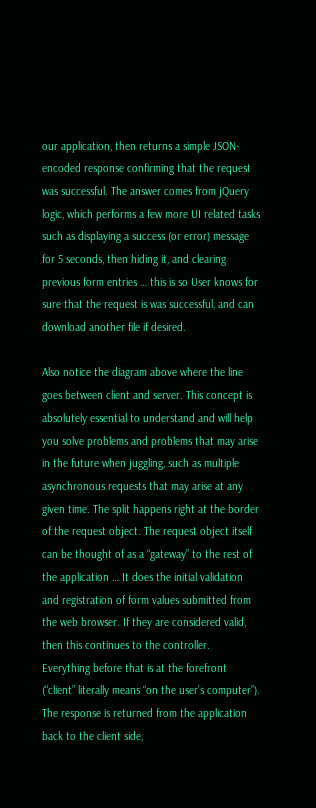our application, then returns a simple JSON-encoded response confirming that the request was successful. The answer comes from jQuery logic, which performs a few more UI related tasks such as displaying a success (or error) message for 5 seconds, then hiding it, and clearing previous form entries … this is so User knows for sure that the request is was successful, and can download another file if desired.

Also notice the diagram above where the line goes between client and server. This concept is absolutely essential to understand and will help you solve problems and problems that may arise in the future when juggling, such as multiple asynchronous requests that may arise at any given time. The split happens right at the border of the request object. The request object itself can be thought of as a “gateway” to the rest of the application … It does the initial validation and registration of form values submitted from the web browser. If they are considered valid, then this continues to the controller. Everything before that is at the forefront (“client” literally means “on the user’s computer”). The response is returned from the application back to the client side,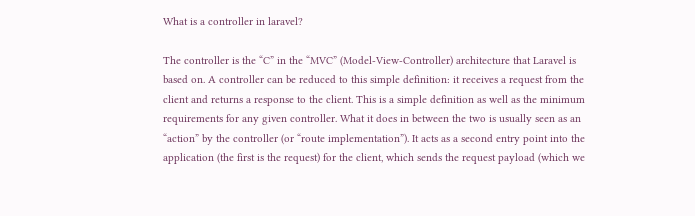What is a controller in laravel?

The controller is the “C” in the “MVC” (Model-View-Controller) architecture that Laravel is based on. A controller can be reduced to this simple definition: it receives a request from the client and returns a response to the client. This is a simple definition as well as the minimum requirements for any given controller. What it does in between the two is usually seen as an “action” by the controller (or “route implementation”). It acts as a second entry point into the application (the first is the request) for the client, which sends the request payload (which we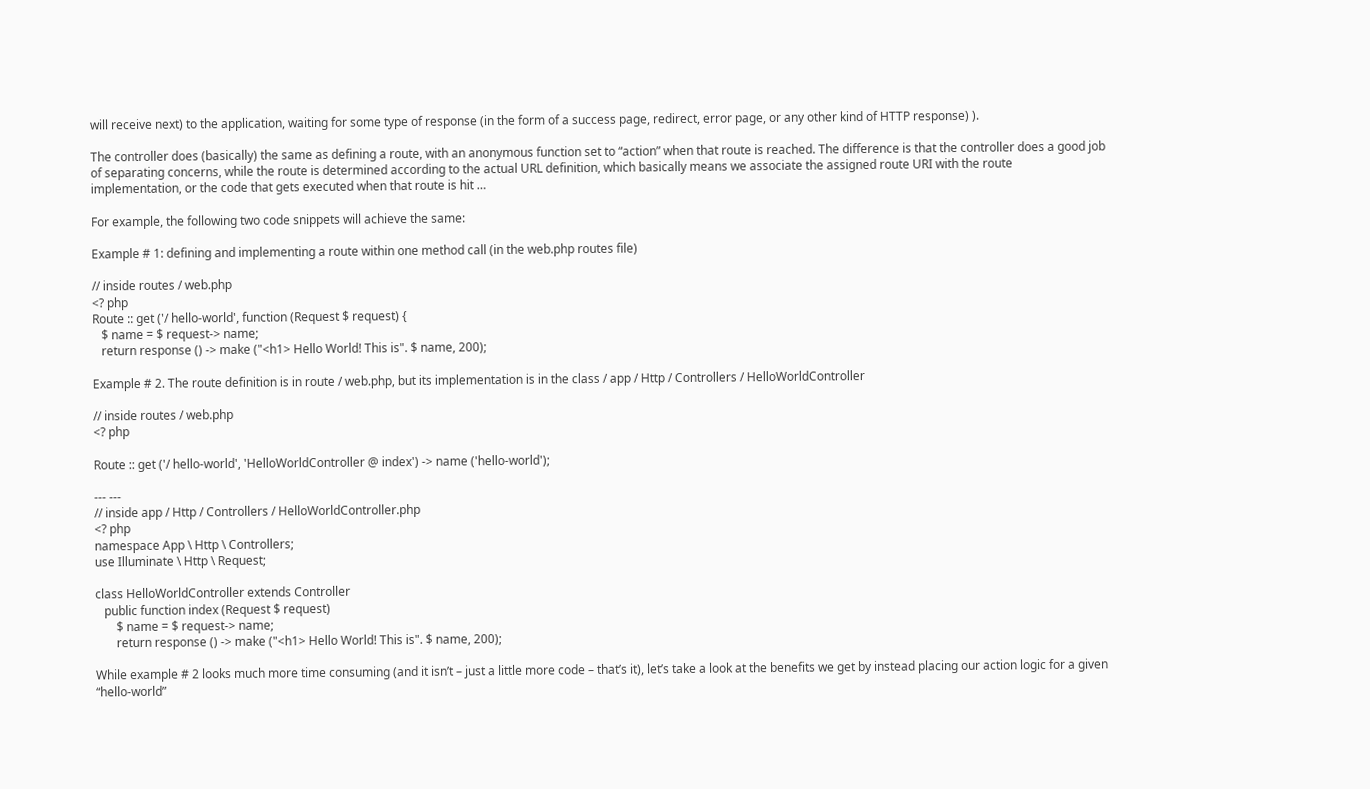will receive next) to the application, waiting for some type of response (in the form of a success page, redirect, error page, or any other kind of HTTP response) ).

The controller does (basically) the same as defining a route, with an anonymous function set to “action” when that route is reached. The difference is that the controller does a good job of separating concerns, while the route is determined according to the actual URL definition, which basically means we associate the assigned route URI with the route implementation, or the code that gets executed when that route is hit …

For example, the following two code snippets will achieve the same:

Example # 1: defining and implementing a route within one method call (in the web.php routes file)

// inside routes / web.php
<? php
Route :: get ('/ hello-world', function (Request $ request) {
   $ name = $ request-> name;
   return response () -> make ("<h1> Hello World! This is". $ name, 200);

Example # 2. The route definition is in route / web.php, but its implementation is in the class / app / Http / Controllers / HelloWorldController

// inside routes / web.php
<? php

Route :: get ('/ hello-world', 'HelloWorldController @ index') -> name ('hello-world');

--- ---
// inside app / Http / Controllers / HelloWorldController.php
<? php
namespace App \ Http \ Controllers;
use Illuminate \ Http \ Request;

class HelloWorldController extends Controller
   public function index (Request $ request)
       $ name = $ request-> name;
       return response () -> make ("<h1> Hello World! This is". $ name, 200);

While example # 2 looks much more time consuming (and it isn’t – just a little more code – that’s it), let’s take a look at the benefits we get by instead placing our action logic for a given “hello-world”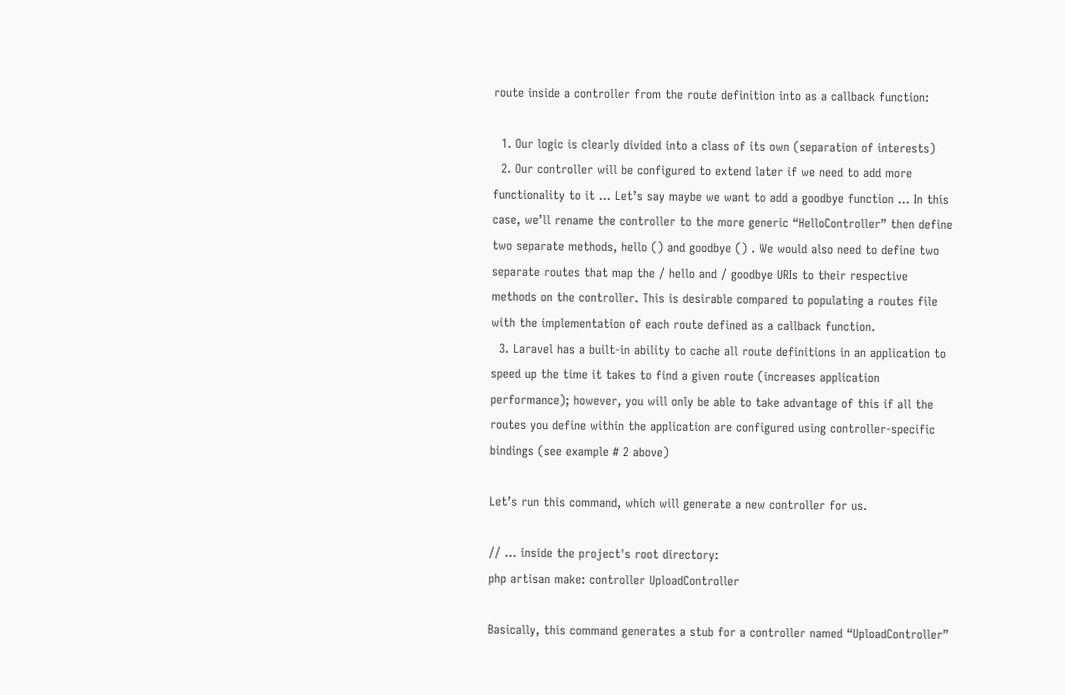route inside a controller from the route definition into as a callback function:

  1. Our logic is clearly divided into a class of its own (separation of interests)
  2. Our controller will be configured to extend later if we need to add more functionality to it … Let’s say maybe we want to add a goodbye function … In this case, we’ll rename the controller to the more generic “HelloController” then define two separate methods, hello () and goodbye () . We would also need to define two separate routes that map the / hello and / goodbye URIs to their respective methods on the controller. This is desirable compared to populating a routes file with the implementation of each route defined as a callback function.
  3. Laravel has a built-in ability to cache all route definitions in an application to speed up the time it takes to find a given route (increases application performance); however, you will only be able to take advantage of this if all the routes you define within the application are configured using controller-specific bindings (see example # 2 above)

Let’s run this command, which will generate a new controller for us.

// ... inside the project's root directory:
php artisan make: controller UploadController

Basically, this command generates a stub for a controller named “UploadController”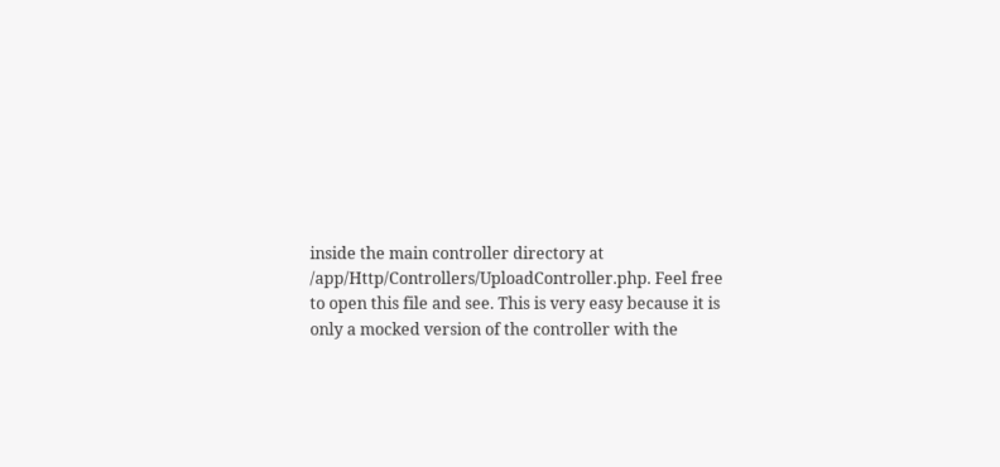inside the main controller directory at /app/Http/Controllers/UploadController.php. Feel free to open this file and see. This is very easy because it is only a mocked version of the controller with the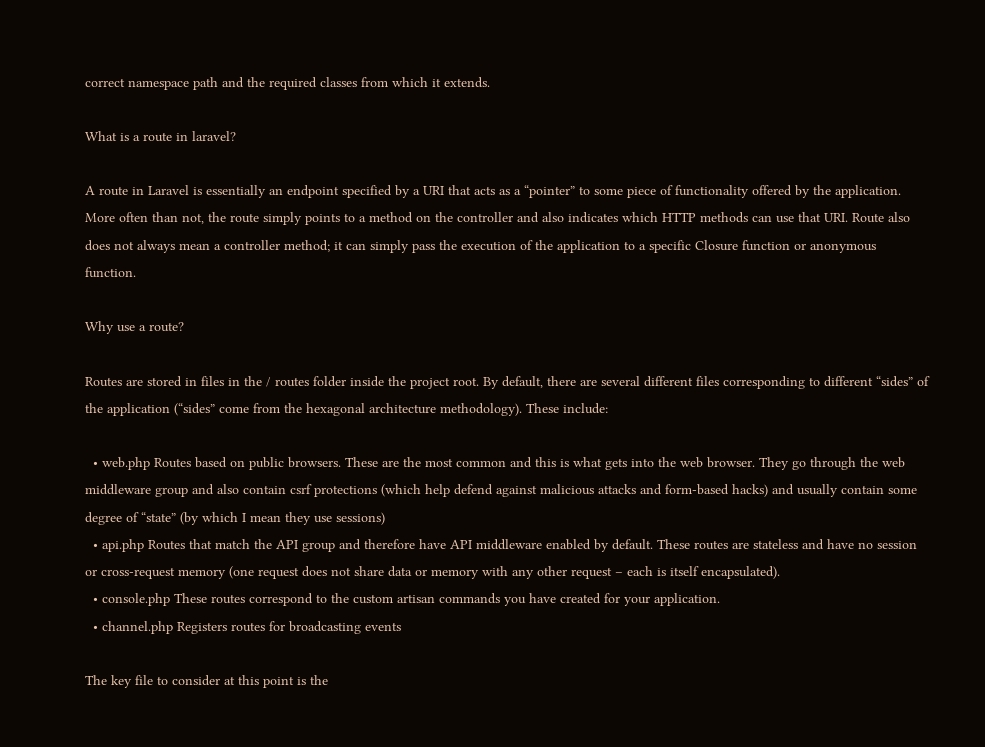correct namespace path and the required classes from which it extends.

What is a route in laravel?

A route in Laravel is essentially an endpoint specified by a URI that acts as a “pointer” to some piece of functionality offered by the application. More often than not, the route simply points to a method on the controller and also indicates which HTTP methods can use that URI. Route also does not always mean a controller method; it can simply pass the execution of the application to a specific Closure function or anonymous function.

Why use a route?

Routes are stored in files in the / routes folder inside the project root. By default, there are several different files corresponding to different “sides” of the application (“sides” come from the hexagonal architecture methodology). These include:

  • web.php Routes based on public browsers. These are the most common and this is what gets into the web browser. They go through the web middleware group and also contain csrf protections (which help defend against malicious attacks and form-based hacks) and usually contain some degree of “state” (by which I mean they use sessions)
  • api.php Routes that match the API group and therefore have API middleware enabled by default. These routes are stateless and have no session or cross-request memory (one request does not share data or memory with any other request – each is itself encapsulated).
  • console.php These routes correspond to the custom artisan commands you have created for your application.
  • channel.php Registers routes for broadcasting events

The key file to consider at this point is the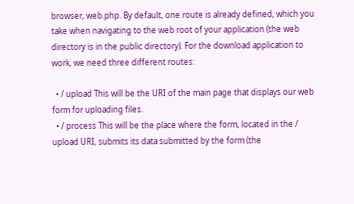browser, web.php. By default, one route is already defined, which you take when navigating to the web root of your application (the web directory is in the public directory). For the download application to work, we need three different routes:

  • / upload This will be the URI of the main page that displays our web form for uploading files.
  • / process This will be the place where the form, located in the / upload URI, submits its data submitted by the form (the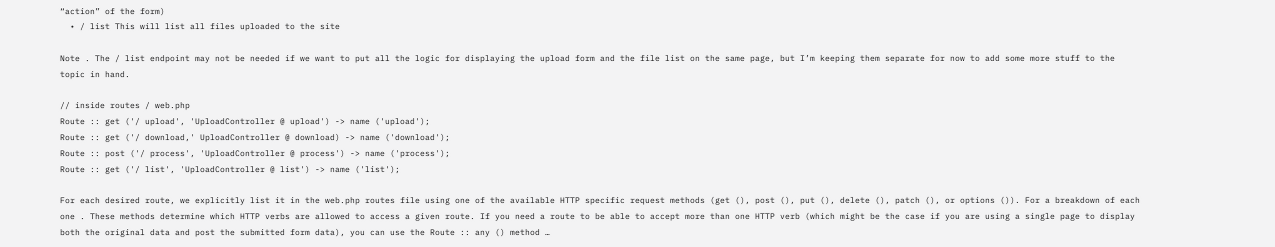“action” of the form)
  • / list This will list all files uploaded to the site

Note . The / list endpoint may not be needed if we want to put all the logic for displaying the upload form and the file list on the same page, but I’m keeping them separate for now to add some more stuff to the topic in hand.

// inside routes / web.php
Route :: get ('/ upload', 'UploadController @ upload') -> name ('upload');
Route :: get ('/ download,' UploadController @ download) -> name ('download');
Route :: post ('/ process', 'UploadController @ process') -> name ('process');
Route :: get ('/ list', 'UploadController @ list') -> name ('list');

For each desired route, we explicitly list it in the web.php routes file using one of the available HTTP specific request methods (get (), post (), put (), delete (), patch (), or options ()). For a breakdown of each one . These methods determine which HTTP verbs are allowed to access a given route. If you need a route to be able to accept more than one HTTP verb (which might be the case if you are using a single page to display both the original data and post the submitted form data), you can use the Route :: any () method …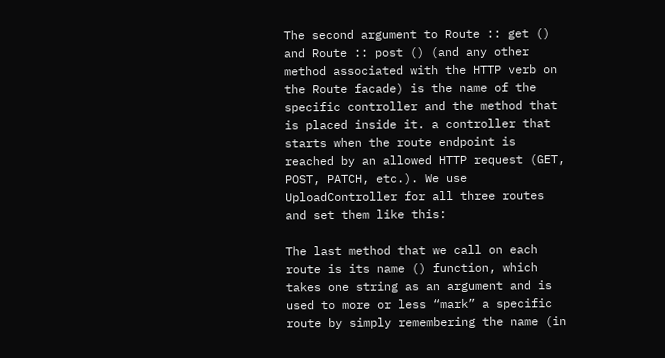The second argument to Route :: get () and Route :: post () (and any other method associated with the HTTP verb on the Route facade) is the name of the specific controller and the method that is placed inside it. a controller that starts when the route endpoint is reached by an allowed HTTP request (GET, POST, PATCH, etc.). We use UploadController for all three routes and set them like this:

The last method that we call on each route is its name () function, which takes one string as an argument and is used to more or less “mark” a specific route by simply remembering the name (in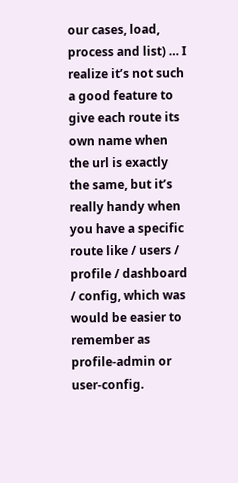our cases, load, process and list) … I realize it’s not such a good feature to give each route its own name when the url is exactly the same, but it’s really handy when you have a specific route like / users / profile / dashboard / config, which was would be easier to remember as profile-admin or user-config.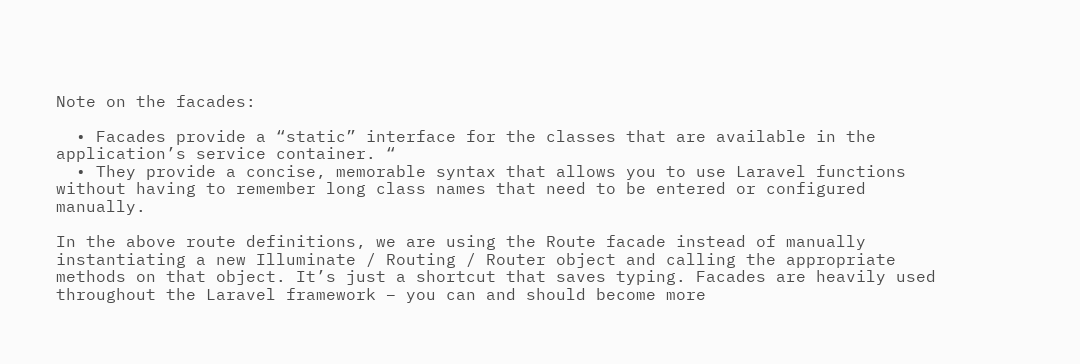Note on the facades:

  • Facades provide a “static” interface for the classes that are available in the application’s service container. “
  • They provide a concise, memorable syntax that allows you to use Laravel functions without having to remember long class names that need to be entered or configured manually.

In the above route definitions, we are using the Route facade instead of manually instantiating a new Illuminate / Routing / Router object and calling the appropriate methods on that object. It’s just a shortcut that saves typing. Facades are heavily used throughout the Laravel framework – you can and should become more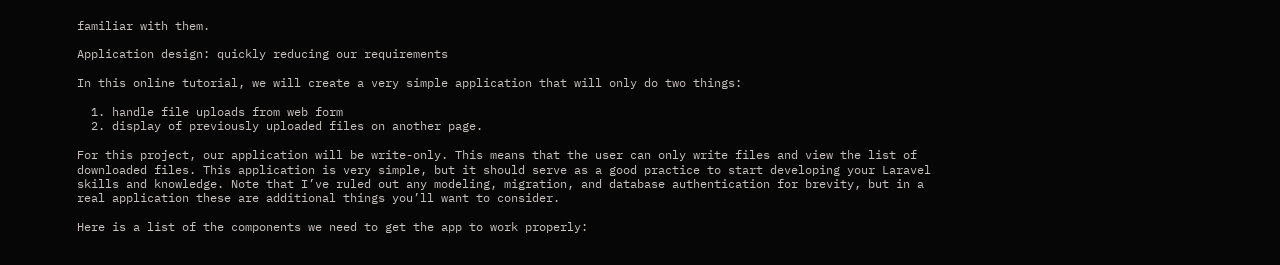familiar with them.

Application design: quickly reducing our requirements

In this online tutorial, we will create a very simple application that will only do two things:

  1. handle file uploads from web form
  2. display of previously uploaded files on another page.

For this project, our application will be write-only. This means that the user can only write files and view the list of downloaded files. This application is very simple, but it should serve as a good practice to start developing your Laravel skills and knowledge. Note that I’ve ruled out any modeling, migration, and database authentication for brevity, but in a real application these are additional things you’ll want to consider.

Here is a list of the components we need to get the app to work properly: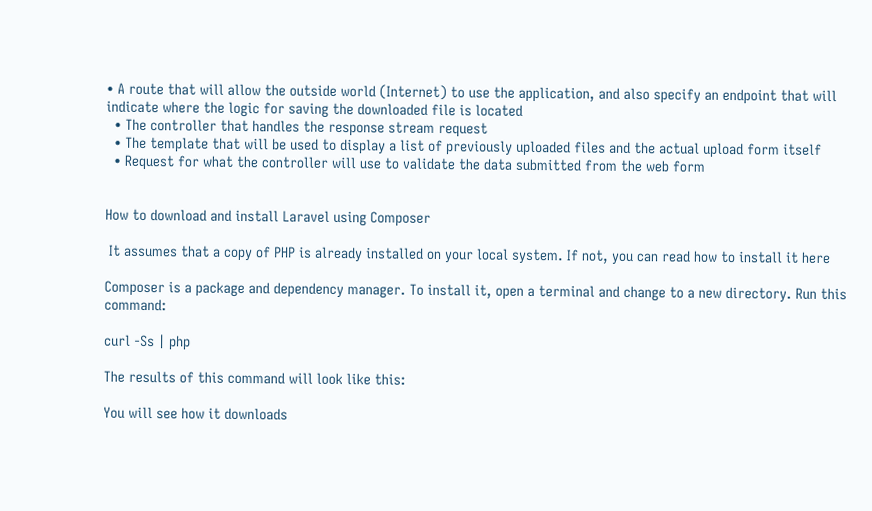• A route that will allow the outside world (Internet) to use the application, and also specify an endpoint that will indicate where the logic for saving the downloaded file is located
  • The controller that handles the response stream request
  • The template that will be used to display a list of previously uploaded files and the actual upload form itself
  • Request for what the controller will use to validate the data submitted from the web form


How to download and install Laravel using Composer

 It assumes that a copy of PHP is already installed on your local system. If not, you can read how to install it here

Composer is a package and dependency manager. To install it, open a terminal and change to a new directory. Run this command:

curl -Ss | php

The results of this command will look like this:

You will see how it downloads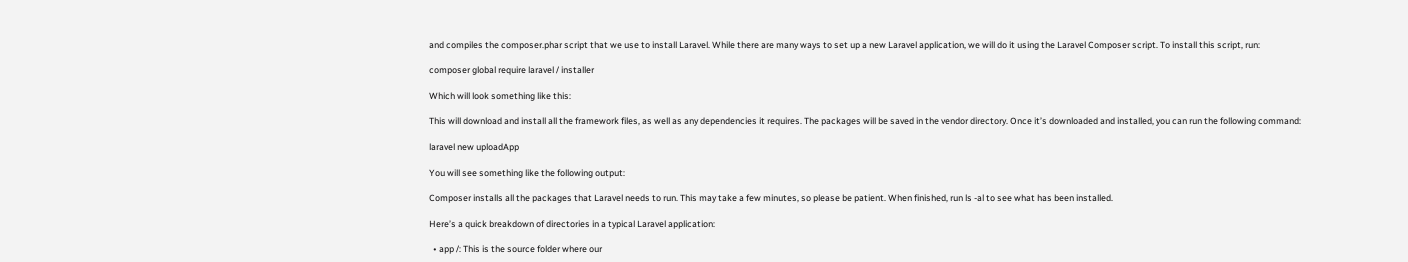and compiles the composer.phar script that we use to install Laravel. While there are many ways to set up a new Laravel application, we will do it using the Laravel Composer script. To install this script, run:

composer global require laravel / installer

Which will look something like this:

This will download and install all the framework files, as well as any dependencies it requires. The packages will be saved in the vendor directory. Once it’s downloaded and installed, you can run the following command:

laravel new uploadApp

You will see something like the following output:

Composer installs all the packages that Laravel needs to run. This may take a few minutes, so please be patient. When finished, run ls -al to see what has been installed.

Here’s a quick breakdown of directories in a typical Laravel application:

  • app /: This is the source folder where our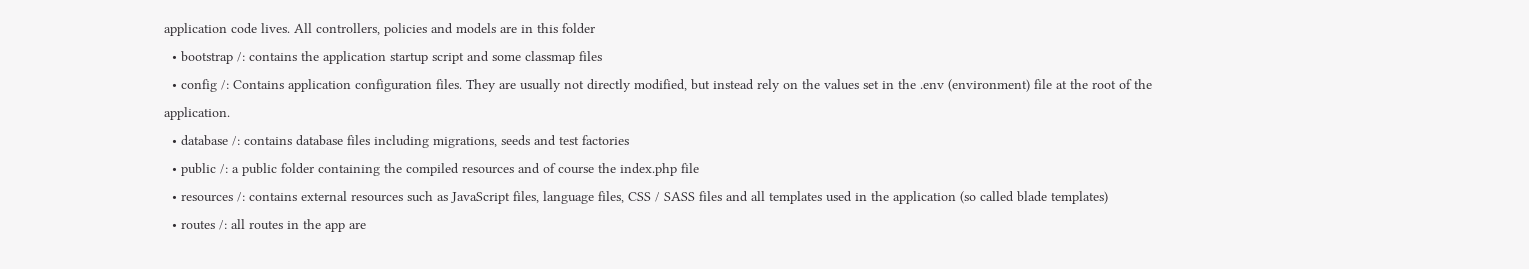application code lives. All controllers, policies and models are in this folder
  • bootstrap /: contains the application startup script and some classmap files
  • config /: Contains application configuration files. They are usually not directly modified, but instead rely on the values set in the .env (environment) file at the root of the application.
  • database /: contains database files including migrations, seeds and test factories
  • public /: a public folder containing the compiled resources and of course the index.php file
  • resources /: contains external resources such as JavaScript files, language files, CSS / SASS files and all templates used in the application (so called blade templates)
  • routes /: all routes in the app are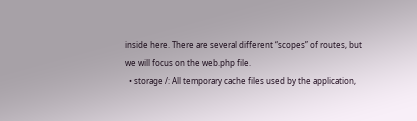inside here. There are several different “scopes” of routes, but we will focus on the web.php file.
  • storage /: All temporary cache files used by the application,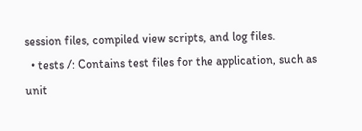session files, compiled view scripts, and log files.
  • tests /: Contains test files for the application, such as unit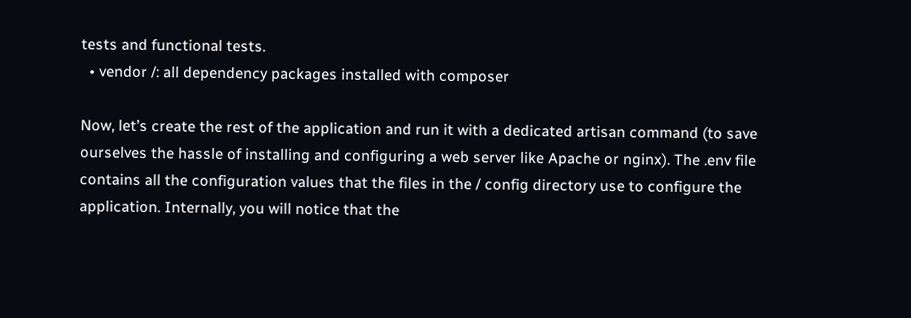tests and functional tests.
  • vendor /: all dependency packages installed with composer

Now, let’s create the rest of the application and run it with a dedicated artisan command (to save ourselves the hassle of installing and configuring a web server like Apache or nginx). The .env file contains all the configuration values that the files in the / config directory use to configure the application. Internally, you will notice that the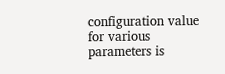configuration value for various parameters is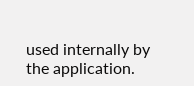used internally by the application.